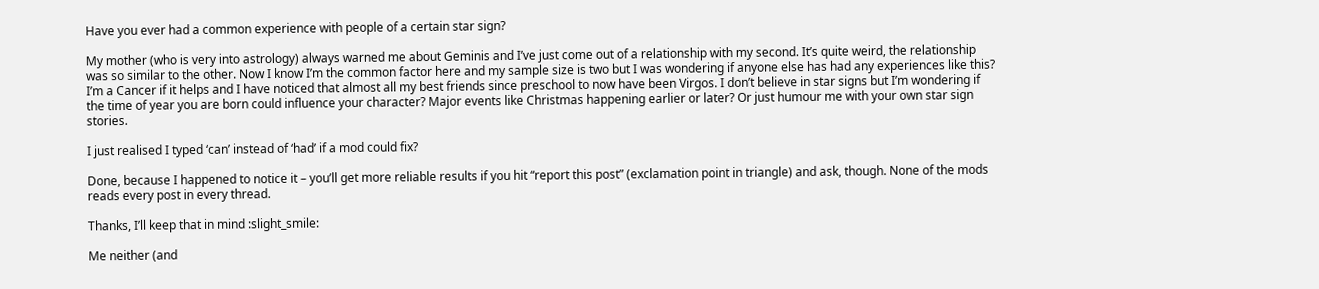Have you ever had a common experience with people of a certain star sign?

My mother (who is very into astrology) always warned me about Geminis and I’ve just come out of a relationship with my second. It’s quite weird, the relationship was so similar to the other. Now I know I’m the common factor here and my sample size is two but I was wondering if anyone else has had any experiences like this? I’m a Cancer if it helps and I have noticed that almost all my best friends since preschool to now have been Virgos. I don’t believe in star signs but I’m wondering if the time of year you are born could influence your character? Major events like Christmas happening earlier or later? Or just humour me with your own star sign stories.

I just realised I typed ‘can’ instead of ‘had’ if a mod could fix?

Done, because I happened to notice it – you’ll get more reliable results if you hit “report this post” (exclamation point in triangle) and ask, though. None of the mods reads every post in every thread.

Thanks, I’ll keep that in mind :slight_smile:

Me neither (and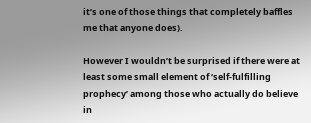it’s one of those things that completely baffles me that anyone does).

However I wouldn’t be surprised if there were at least some small element of ‘self-fulfilling prophecy’ among those who actually do believe in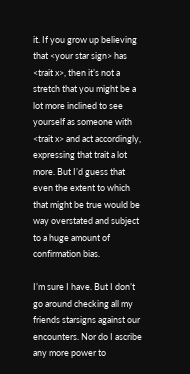it. If you grow up believing that <your star sign> has <trait x>, then it’s not a stretch that you might be a lot more inclined to see yourself as someone with <trait x> and act accordingly, expressing that trait a lot more. But I’d guess that even the extent to which that might be true would be way overstated and subject to a huge amount of confirmation bias.

I’m sure I have. But I don’t go around checking all my friends starsigns against our encounters. Nor do I ascribe any more power to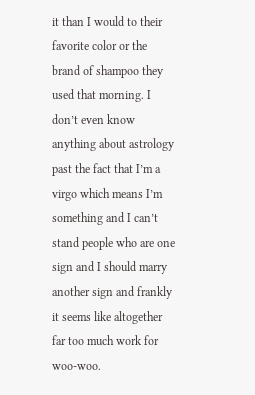it than I would to their favorite color or the brand of shampoo they used that morning. I don’t even know anything about astrology past the fact that I’m a virgo which means I’m something and I can’t stand people who are one sign and I should marry another sign and frankly it seems like altogether far too much work for woo-woo.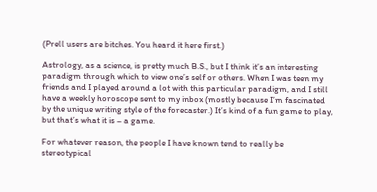(Prell users are bitches. You heard it here first.)

Astrology, as a science, is pretty much B.S., but I think it’s an interesting paradigm through which to view one’s self or others. When I was teen my friends and I played around a lot with this particular paradigm, and I still have a weekly horoscope sent to my inbox (mostly because I’m fascinated by the unique writing style of the forecaster.) It’s kind of a fun game to play, but that’s what it is – a game.

For whatever reason, the people I have known tend to really be stereotypical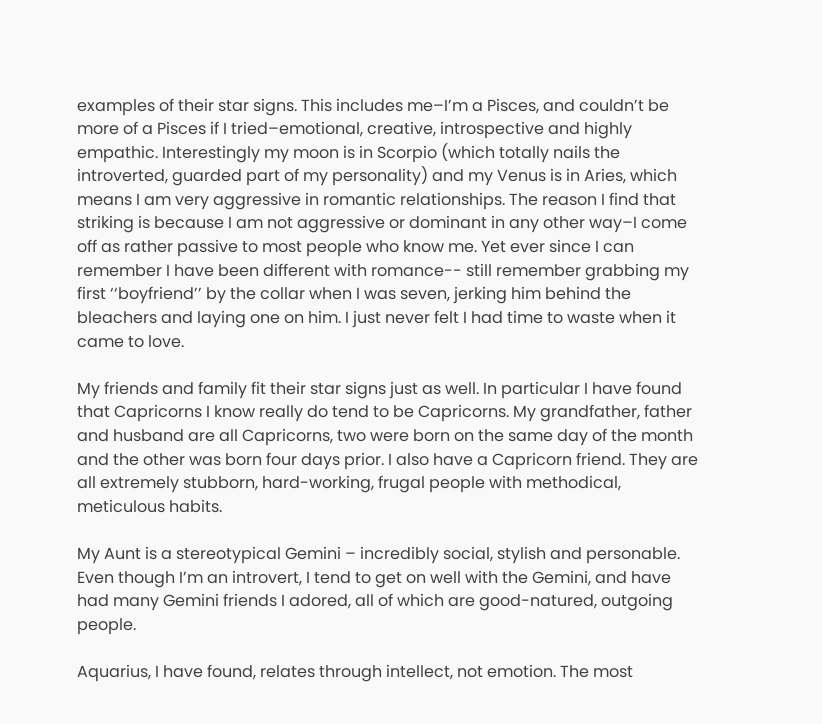examples of their star signs. This includes me–I’m a Pisces, and couldn’t be more of a Pisces if I tried–emotional, creative, introspective and highly empathic. Interestingly my moon is in Scorpio (which totally nails the introverted, guarded part of my personality) and my Venus is in Aries, which means I am very aggressive in romantic relationships. The reason I find that striking is because I am not aggressive or dominant in any other way–I come off as rather passive to most people who know me. Yet ever since I can remember I have been different with romance-- still remember grabbing my first ‘‘boyfriend’’ by the collar when I was seven, jerking him behind the bleachers and laying one on him. I just never felt I had time to waste when it came to love.

My friends and family fit their star signs just as well. In particular I have found that Capricorns I know really do tend to be Capricorns. My grandfather, father and husband are all Capricorns, two were born on the same day of the month and the other was born four days prior. I also have a Capricorn friend. They are all extremely stubborn, hard-working, frugal people with methodical, meticulous habits.

My Aunt is a stereotypical Gemini – incredibly social, stylish and personable. Even though I’m an introvert, I tend to get on well with the Gemini, and have had many Gemini friends I adored, all of which are good-natured, outgoing people.

Aquarius, I have found, relates through intellect, not emotion. The most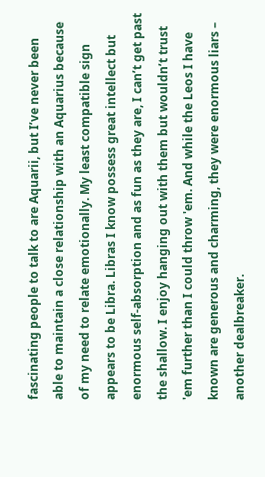fascinating people to talk to are Aquarii, but I’ve never been able to maintain a close relationship with an Aquarius because of my need to relate emotionally. My least compatible sign appears to be Libra. Libras I know possess great intellect but enormous self-absorption and as fun as they are, I can’t get past the shallow. I enjoy hanging out with them but wouldn’t trust 'em further than I could throw 'em. And while the Leos I have known are generous and charming, they were enormous liars – another dealbreaker.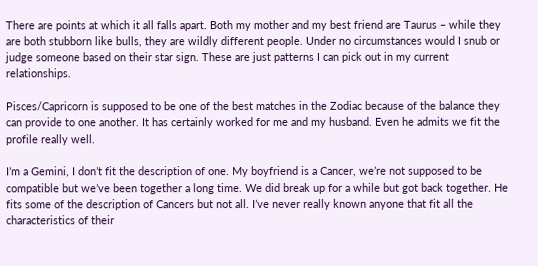There are points at which it all falls apart. Both my mother and my best friend are Taurus – while they are both stubborn like bulls, they are wildly different people. Under no circumstances would I snub or judge someone based on their star sign. These are just patterns I can pick out in my current relationships.

Pisces/Capricorn is supposed to be one of the best matches in the Zodiac because of the balance they can provide to one another. It has certainly worked for me and my husband. Even he admits we fit the profile really well.

I’m a Gemini, I don’t fit the description of one. My boyfriend is a Cancer, we’re not supposed to be compatible but we’ve been together a long time. We did break up for a while but got back together. He fits some of the description of Cancers but not all. I’ve never really known anyone that fit all the characteristics of their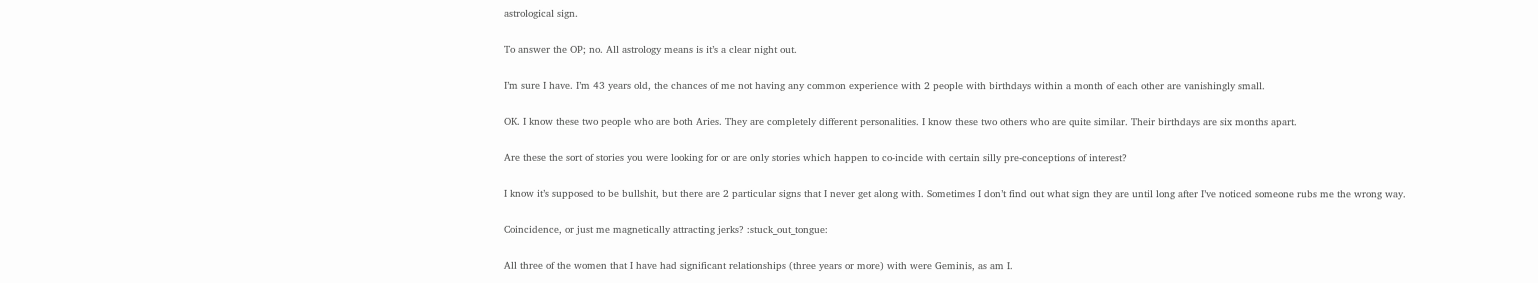astrological sign.

To answer the OP; no. All astrology means is it’s a clear night out.

I’m sure I have. I’m 43 years old, the chances of me not having any common experience with 2 people with birthdays within a month of each other are vanishingly small.

OK. I know these two people who are both Aries. They are completely different personalities. I know these two others who are quite similar. Their birthdays are six months apart.

Are these the sort of stories you were looking for or are only stories which happen to co-incide with certain silly pre-conceptions of interest?

I know it’s supposed to be bullshit, but there are 2 particular signs that I never get along with. Sometimes I don’t find out what sign they are until long after I’ve noticed someone rubs me the wrong way.

Coincidence, or just me magnetically attracting jerks? :stuck_out_tongue:

All three of the women that I have had significant relationships (three years or more) with were Geminis, as am I.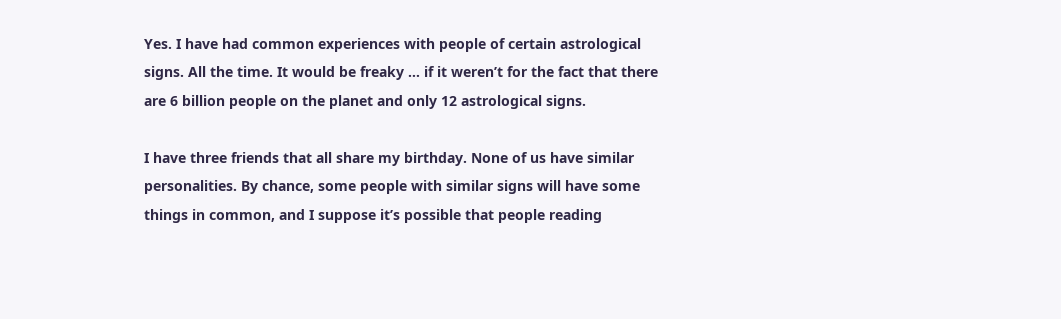Yes. I have had common experiences with people of certain astrological signs. All the time. It would be freaky … if it weren’t for the fact that there are 6 billion people on the planet and only 12 astrological signs.

I have three friends that all share my birthday. None of us have similar personalities. By chance, some people with similar signs will have some things in common, and I suppose it’s possible that people reading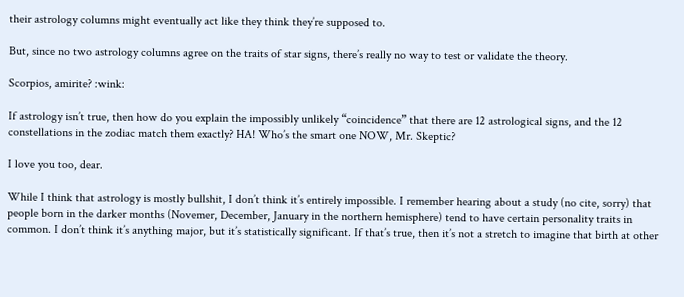their astrology columns might eventually act like they think they’re supposed to.

But, since no two astrology columns agree on the traits of star signs, there’s really no way to test or validate the theory.

Scorpios, amirite? :wink:

If astrology isn’t true, then how do you explain the impossibly unlikely “coincidence” that there are 12 astrological signs, and the 12 constellations in the zodiac match them exactly? HA! Who’s the smart one NOW, Mr. Skeptic?

I love you too, dear.

While I think that astrology is mostly bullshit, I don’t think it’s entirely impossible. I remember hearing about a study (no cite, sorry) that people born in the darker months (Novemer, December, January in the northern hemisphere) tend to have certain personality traits in common. I don’t think it’s anything major, but it’s statistically significant. If that’s true, then it’s not a stretch to imagine that birth at other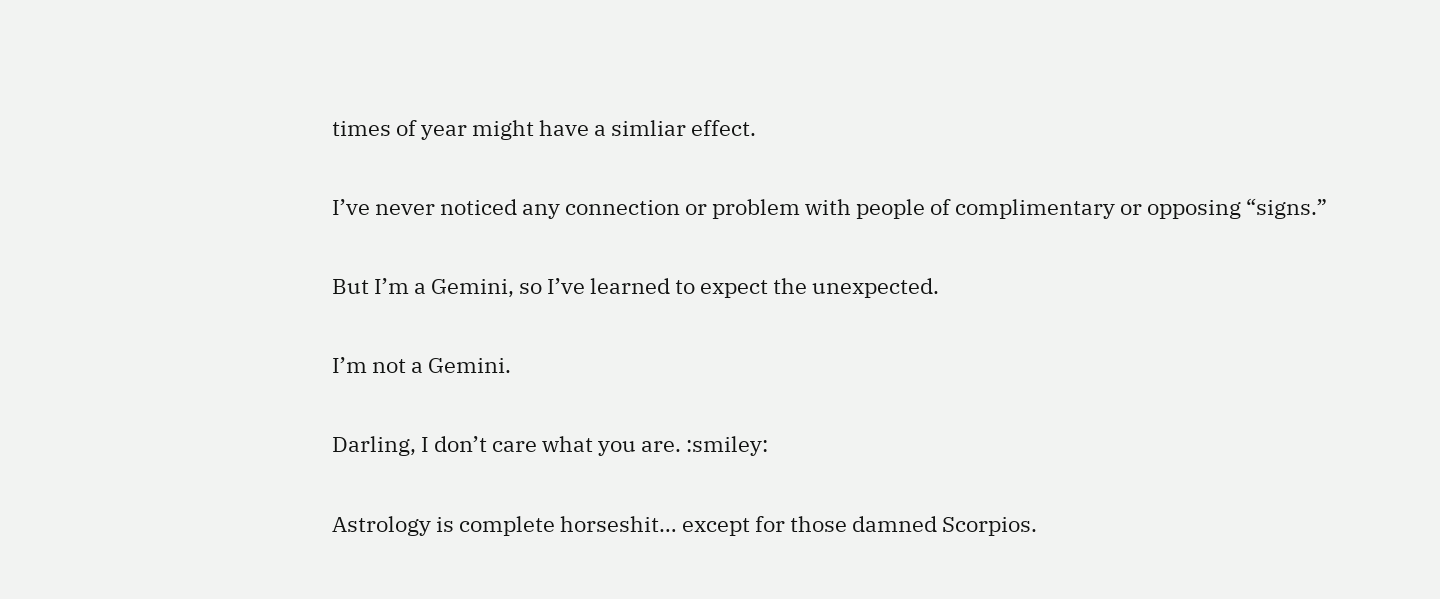times of year might have a simliar effect.

I’ve never noticed any connection or problem with people of complimentary or opposing “signs.”

But I’m a Gemini, so I’ve learned to expect the unexpected.

I’m not a Gemini.

Darling, I don’t care what you are. :smiley:

Astrology is complete horseshit… except for those damned Scorpios.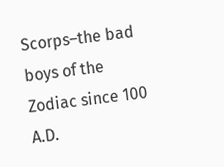Scorps–the bad boys of the Zodiac since 100 A.D.